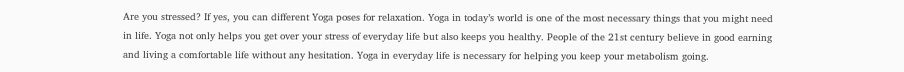Are you stressed? If yes, you can different Yoga poses for relaxation. Yoga in today’s world is one of the most necessary things that you might need in life. Yoga not only helps you get over your stress of everyday life but also keeps you healthy. People of the 21st century believe in good earning and living a comfortable life without any hesitation. Yoga in everyday life is necessary for helping you keep your metabolism going.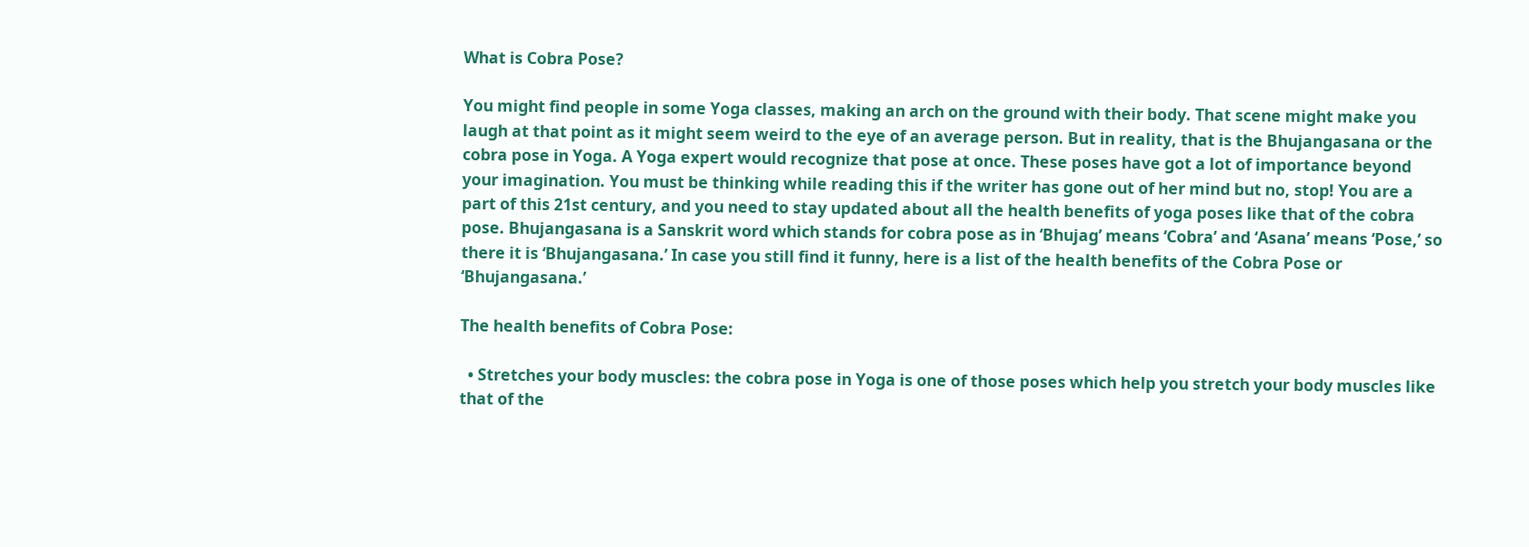What is Cobra Pose?

You might find people in some Yoga classes, making an arch on the ground with their body. That scene might make you laugh at that point as it might seem weird to the eye of an average person. But in reality, that is the Bhujangasana or the cobra pose in Yoga. A Yoga expert would recognize that pose at once. These poses have got a lot of importance beyond your imagination. You must be thinking while reading this if the writer has gone out of her mind but no, stop! You are a part of this 21st century, and you need to stay updated about all the health benefits of yoga poses like that of the cobra pose. Bhujangasana is a Sanskrit word which stands for cobra pose as in ‘Bhujag’ means ‘Cobra’ and ‘Asana’ means ‘Pose,’ so there it is ‘Bhujangasana.’ In case you still find it funny, here is a list of the health benefits of the Cobra Pose or ‘Bhujangasana.’

The health benefits of Cobra Pose:

  • Stretches your body muscles: the cobra pose in Yoga is one of those poses which help you stretch your body muscles like that of the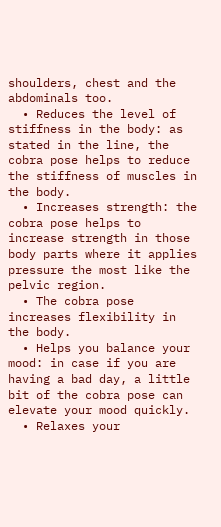shoulders, chest and the abdominals too.
  • Reduces the level of stiffness in the body: as stated in the line, the cobra pose helps to reduce the stiffness of muscles in the body.
  • Increases strength: the cobra pose helps to increase strength in those body parts where it applies pressure the most like the pelvic region.
  • The cobra pose increases flexibility in the body.
  • Helps you balance your mood: in case if you are having a bad day, a little bit of the cobra pose can elevate your mood quickly.
  • Relaxes your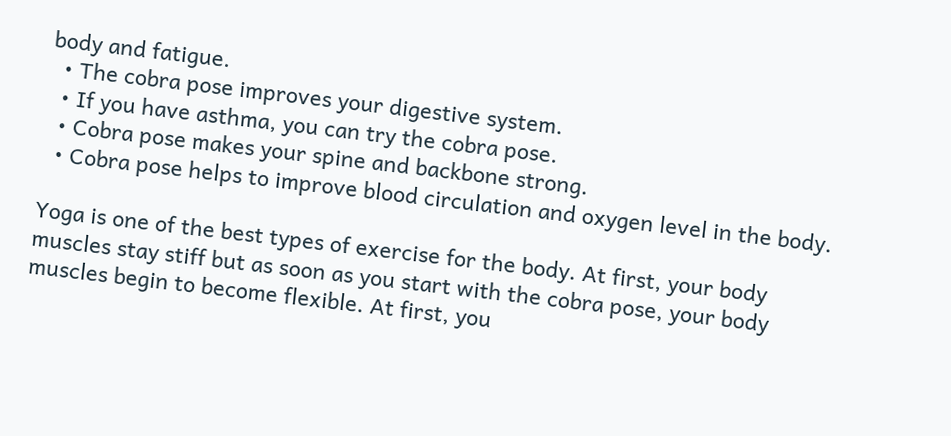body and fatigue.
  • The cobra pose improves your digestive system.
  • If you have asthma, you can try the cobra pose.
  • Cobra pose makes your spine and backbone strong.
  • Cobra pose helps to improve blood circulation and oxygen level in the body.

Yoga is one of the best types of exercise for the body. At first, your body muscles stay stiff but as soon as you start with the cobra pose, your body muscles begin to become flexible. At first, you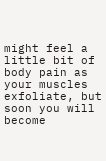might feel a little bit of body pain as your muscles exfoliate, but soon you will become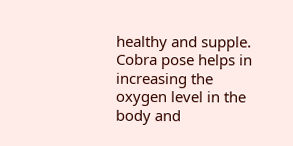healthy and supple. Cobra pose helps in increasing the oxygen level in the body and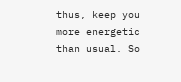thus, keep you more energetic than usual. So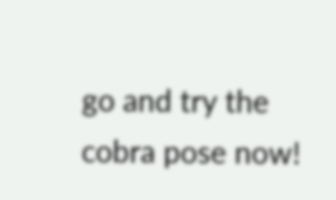go and try the cobra pose now!